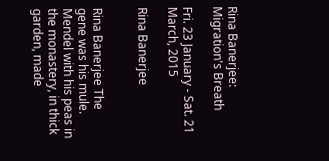Rina Banerjee: Migration's Breath

Fri. 23 January - Sat. 21 March, 2015

Rina Banerjee


Rina Banerjee The gene was his mule. Mendel with his peas in the monastery, in thick garden, made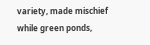variety, made mischief while green ponds,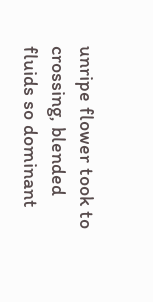unripe flower took to crossing, blended fluids so dominant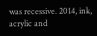was recessive. 2014, ink, acrylic and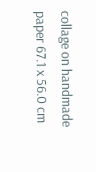collage on handmade paper 67.1 x 56.0 cm